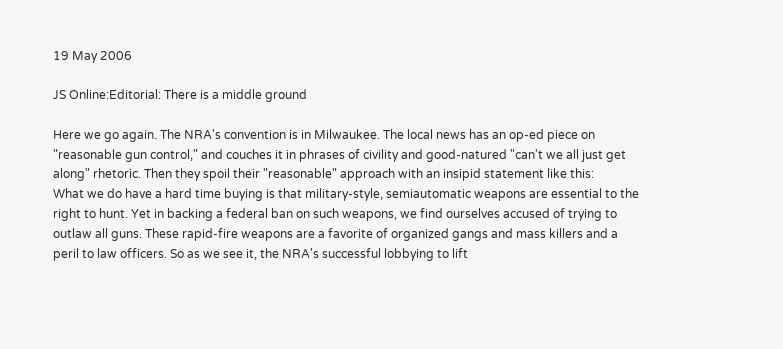19 May 2006

JS Online:Editorial: There is a middle ground

Here we go again. The NRA's convention is in Milwaukee. The local news has an op-ed piece on "reasonable gun control," and couches it in phrases of civility and good-natured "can't we all just get along" rhetoric. Then they spoil their "reasonable" approach with an insipid statement like this:
What we do have a hard time buying is that military-style, semiautomatic weapons are essential to the right to hunt. Yet in backing a federal ban on such weapons, we find ourselves accused of trying to outlaw all guns. These rapid-fire weapons are a favorite of organized gangs and mass killers and a peril to law officers. So as we see it, the NRA's successful lobbying to lift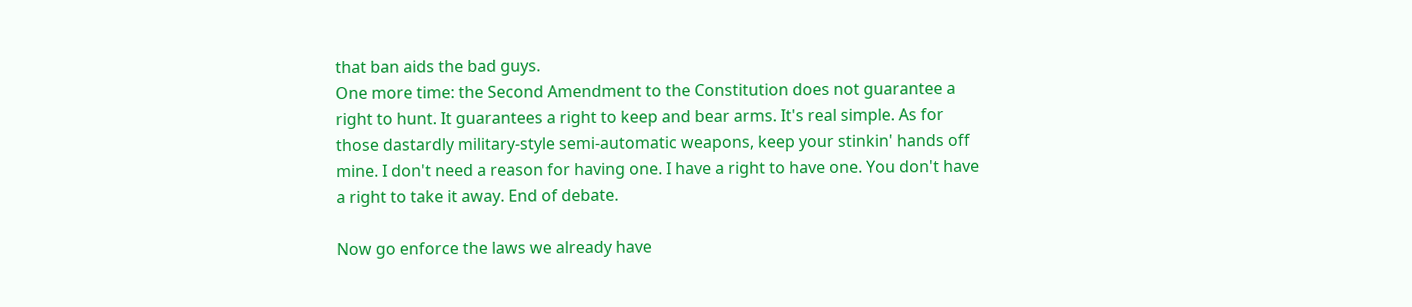that ban aids the bad guys.
One more time: the Second Amendment to the Constitution does not guarantee a right to hunt. It guarantees a right to keep and bear arms. It's real simple. As for those dastardly military-style semi-automatic weapons, keep your stinkin' hands off mine. I don't need a reason for having one. I have a right to have one. You don't have a right to take it away. End of debate.

Now go enforce the laws we already have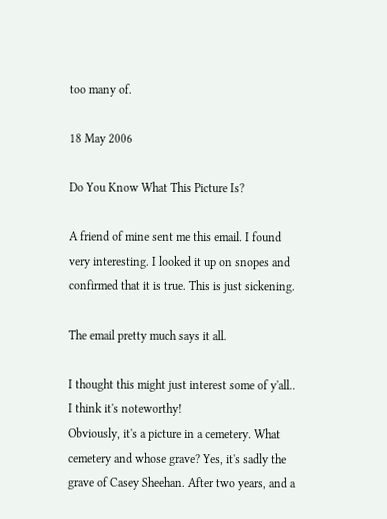too many of.

18 May 2006

Do You Know What This Picture Is?

A friend of mine sent me this email. I found very interesting. I looked it up on snopes and confirmed that it is true. This is just sickening.

The email pretty much says it all.

I thought this might just interest some of y'all.. I think it's noteworthy!
Obviously, it's a picture in a cemetery. What cemetery and whose grave? Yes, it's sadly the grave of Casey Sheehan. After two years, and a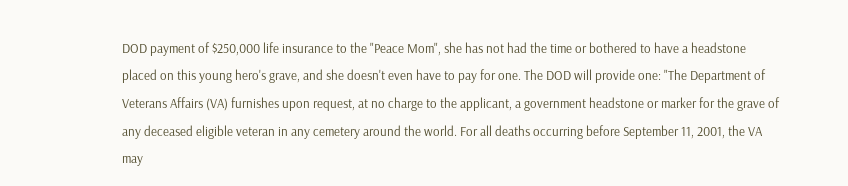DOD payment of $250,000 life insurance to the "Peace Mom", she has not had the time or bothered to have a headstone placed on this young hero's grave, and she doesn't even have to pay for one. The DOD will provide one: "The Department of Veterans Affairs (VA) furnishes upon request, at no charge to the applicant, a government headstone or marker for the grave of any deceased eligible veteran in any cemetery around the world. For all deaths occurring before September 11, 2001, the VA may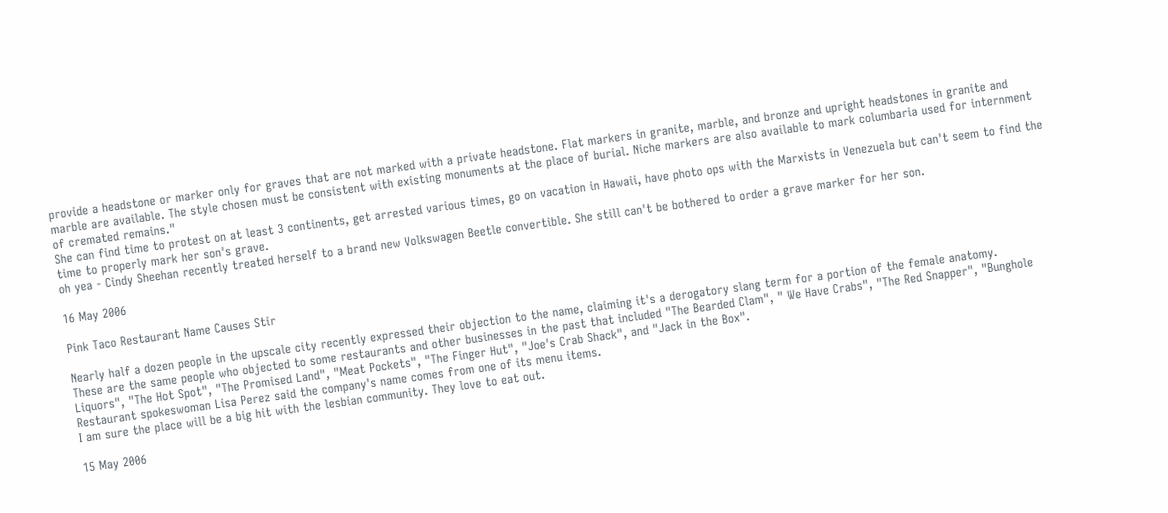provide a headstone or marker only for graves that are not marked with a private headstone. Flat markers in granite, marble, and bronze and upright headstones in granite and marble are available. The style chosen must be consistent with existing monuments at the place of burial. Niche markers are also available to mark columbaria used for internment of cremated remains."
She can find time to protest on at least 3 continents, get arrested various times, go on vacation in Hawaii, have photo ops with the Marxists in Venezuela but can't seem to find the time to properly mark her son's grave.
oh yea - Cindy Sheehan recently treated herself to a brand new Volkswagen Beetle convertible. She still can't be bothered to order a grave marker for her son.

16 May 2006

Pink Taco Restaurant Name Causes Stir

Nearly half a dozen people in the upscale city recently expressed their objection to the name, claiming it's a derogatory slang term for a portion of the female anatomy.
These are the same people who objected to some restaurants and other businesses in the past that included "The Bearded Clam", " We Have Crabs", "The Red Snapper", "Bunghole Liquors", "The Hot Spot", "The Promised Land", "Meat Pockets", "The Finger Hut", "Joe's Crab Shack", and "Jack in the Box".
Restaurant spokeswoman Lisa Perez said the company's name comes from one of its menu items.
I am sure the place will be a big hit with the lesbian community. They love to eat out.

15 May 2006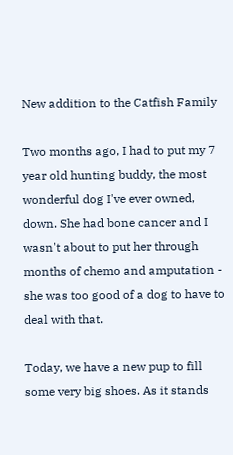New addition to the Catfish Family

Two months ago, I had to put my 7 year old hunting buddy, the most wonderful dog I've ever owned, down. She had bone cancer and I wasn't about to put her through months of chemo and amputation - she was too good of a dog to have to deal with that.

Today, we have a new pup to fill some very big shoes. As it stands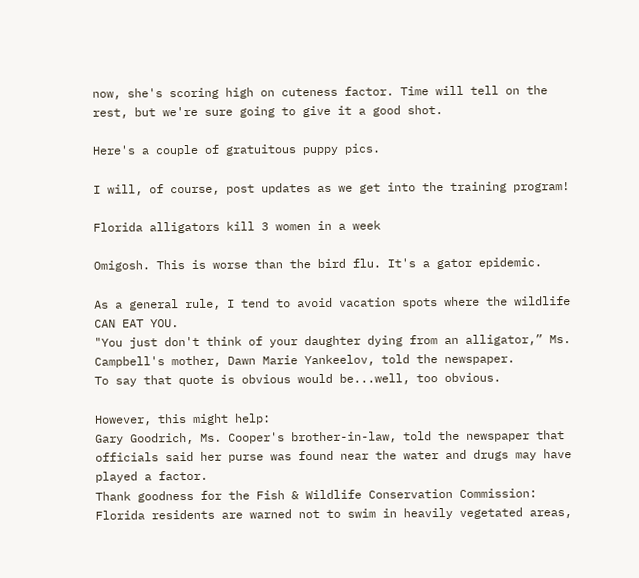now, she's scoring high on cuteness factor. Time will tell on the rest, but we're sure going to give it a good shot.

Here's a couple of gratuitous puppy pics.

I will, of course, post updates as we get into the training program!

Florida alligators kill 3 women in a week

Omigosh. This is worse than the bird flu. It's a gator epidemic.

As a general rule, I tend to avoid vacation spots where the wildlife CAN EAT YOU.
"You just don't think of your daughter dying from an alligator,” Ms. Campbell's mother, Dawn Marie Yankeelov, told the newspaper.
To say that quote is obvious would be...well, too obvious.

However, this might help:
Gary Goodrich, Ms. Cooper's brother-in-law, told the newspaper that officials said her purse was found near the water and drugs may have played a factor.
Thank goodness for the Fish & Wildlife Conservation Commission:
Florida residents are warned not to swim in heavily vegetated areas,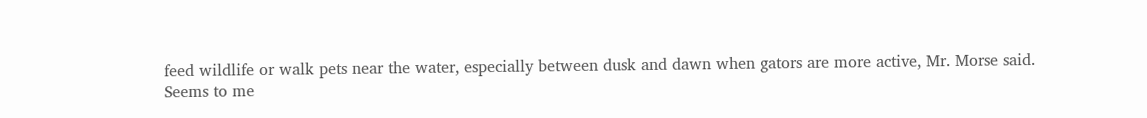feed wildlife or walk pets near the water, especially between dusk and dawn when gators are more active, Mr. Morse said.
Seems to me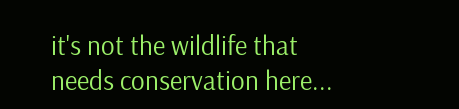it's not the wildlife that needs conservation here...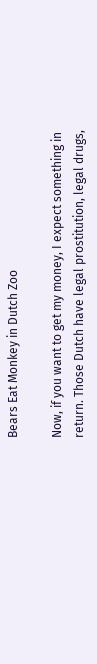Bears Eat Monkey in Dutch Zoo

Now, if you want to get my money, I expect something in return. Those Dutch have legal prostitution, legal drugs,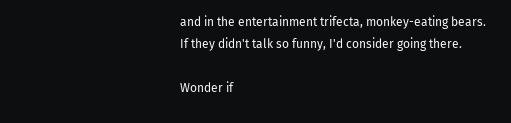and in the entertainment trifecta, monkey-eating bears. If they didn't talk so funny, I'd consider going there.

Wonder if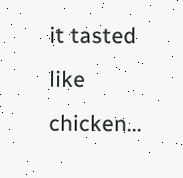it tasted like chicken...